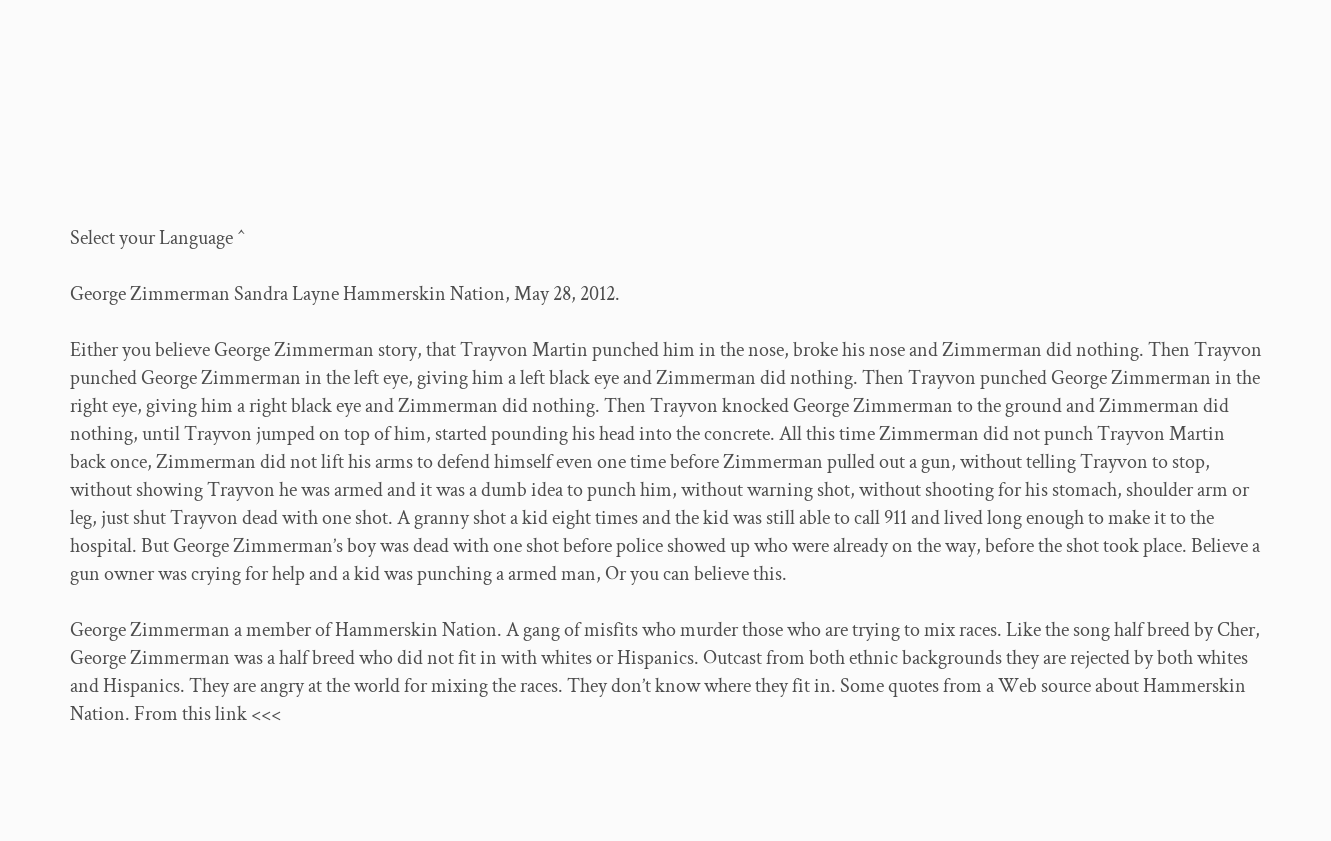Select your Language ^

George Zimmerman Sandra Layne Hammerskin Nation, May 28, 2012.

Either you believe George Zimmerman story, that Trayvon Martin punched him in the nose, broke his nose and Zimmerman did nothing. Then Trayvon punched George Zimmerman in the left eye, giving him a left black eye and Zimmerman did nothing. Then Trayvon punched George Zimmerman in the right eye, giving him a right black eye and Zimmerman did nothing. Then Trayvon knocked George Zimmerman to the ground and Zimmerman did nothing, until Trayvon jumped on top of him, started pounding his head into the concrete. All this time Zimmerman did not punch Trayvon Martin back once, Zimmerman did not lift his arms to defend himself even one time before Zimmerman pulled out a gun, without telling Trayvon to stop, without showing Trayvon he was armed and it was a dumb idea to punch him, without warning shot, without shooting for his stomach, shoulder arm or leg, just shut Trayvon dead with one shot. A granny shot a kid eight times and the kid was still able to call 911 and lived long enough to make it to the hospital. But George Zimmerman’s boy was dead with one shot before police showed up who were already on the way, before the shot took place. Believe a gun owner was crying for help and a kid was punching a armed man, Or you can believe this.

George Zimmerman a member of Hammerskin Nation. A gang of misfits who murder those who are trying to mix races. Like the song half breed by Cher, George Zimmerman was a half breed who did not fit in with whites or Hispanics. Outcast from both ethnic backgrounds they are rejected by both whites and Hispanics. They are angry at the world for mixing the races. They don’t know where they fit in. Some quotes from a Web source about Hammerskin Nation. From this link <<<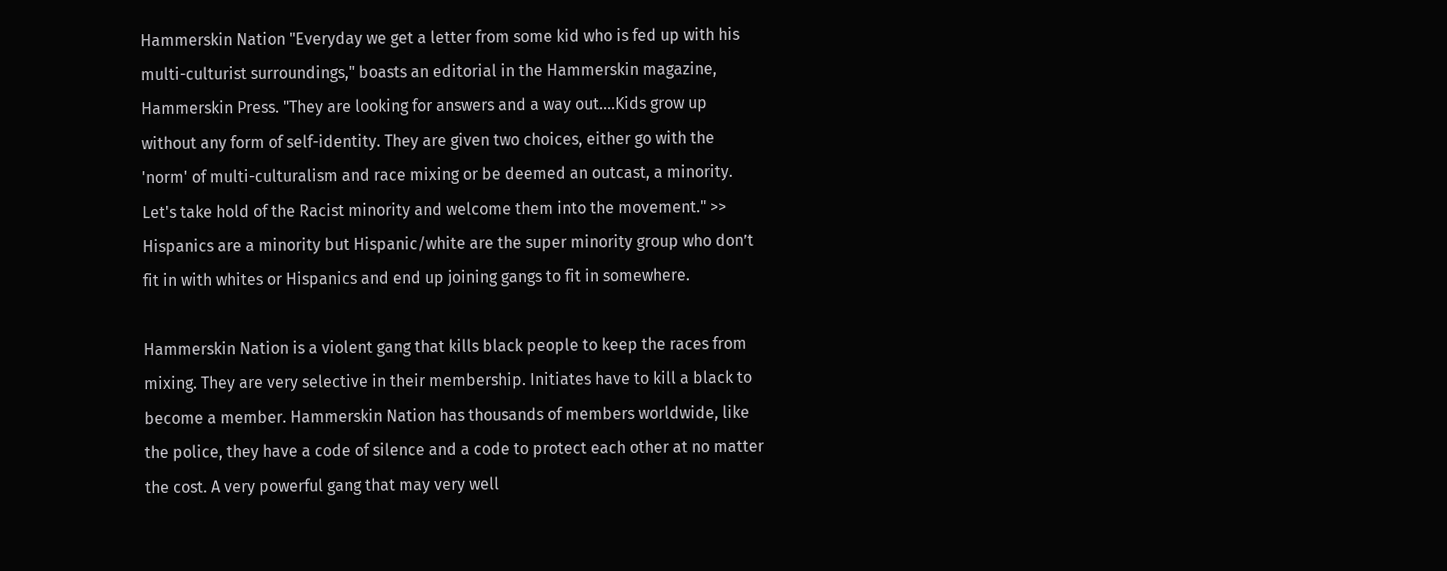Hammerskin Nation "Everyday we get a letter from some kid who is fed up with his multi-culturist surroundings," boasts an editorial in the Hammerskin magazine, Hammerskin Press. "They are looking for answers and a way out....Kids grow up without any form of self-identity. They are given two choices, either go with the 'norm' of multi-culturalism and race mixing or be deemed an outcast, a minority. Let's take hold of the Racist minority and welcome them into the movement." >> Hispanics are a minority but Hispanic/white are the super minority group who don’t fit in with whites or Hispanics and end up joining gangs to fit in somewhere.

Hammerskin Nation is a violent gang that kills black people to keep the races from mixing. They are very selective in their membership. Initiates have to kill a black to become a member. Hammerskin Nation has thousands of members worldwide, like the police, they have a code of silence and a code to protect each other at no matter the cost. A very powerful gang that may very well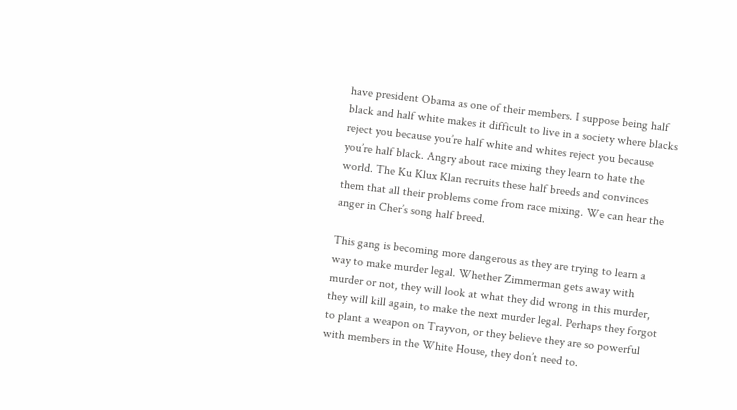have president Obama as one of their members. I suppose being half black and half white makes it difficult to live in a society where blacks reject you because you’re half white and whites reject you because you’re half black. Angry about race mixing they learn to hate the world. The Ku Klux Klan recruits these half breeds and convinces them that all their problems come from race mixing. We can hear the anger in Cher’s song half breed.

This gang is becoming more dangerous as they are trying to learn a way to make murder legal. Whether Zimmerman gets away with murder or not, they will look at what they did wrong in this murder, they will kill again, to make the next murder legal. Perhaps they forgot to plant a weapon on Trayvon, or they believe they are so powerful with members in the White House, they don’t need to.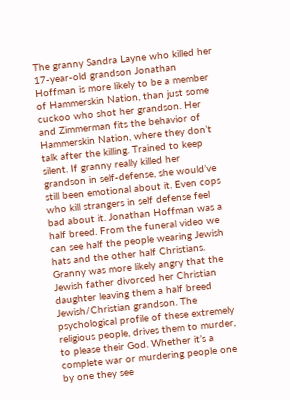The granny Sandra Layne who killed her 17-year-old grandson Jonathan Hoffman is more likely to be a member of Hammerskin Nation, than just some cuckoo who shot her grandson. Her and Zimmerman fits the behavior of Hammerskin Nation, where they don’t talk after the killing. Trained to keep silent. If granny really killed her grandson in self-defense, she would’ve still been emotional about it. Even cops who kill strangers in self defense feel bad about it. Jonathan Hoffman was a half breed. From the funeral video we can see half the people wearing Jewish hats and the other half Christians. Granny was more likely angry that the Jewish father divorced her Christian daughter leaving them a half breed Jewish/Christian grandson. The psychological profile of these extremely religious people, drives them to murder, to please their God. Whether it’s a complete war or murdering people one by one they see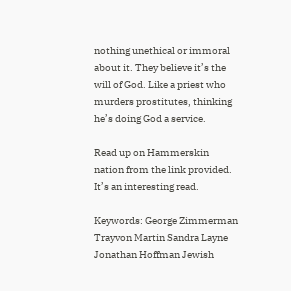nothing unethical or immoral about it. They believe it’s the will of God. Like a priest who murders prostitutes, thinking he’s doing God a service.

Read up on Hammerskin nation from the link provided. It’s an interesting read.

Keywords: George Zimmerman Trayvon Martin Sandra Layne Jonathan Hoffman Jewish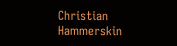Christian Hammerskin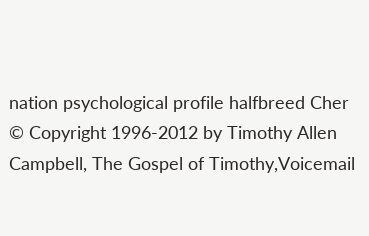nation psychological profile halfbreed Cher © Copyright 1996-2012 by Timothy Allen Campbell, The Gospel of Timothy,Voicemail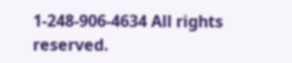1-248-906-4634 All rights reserved.